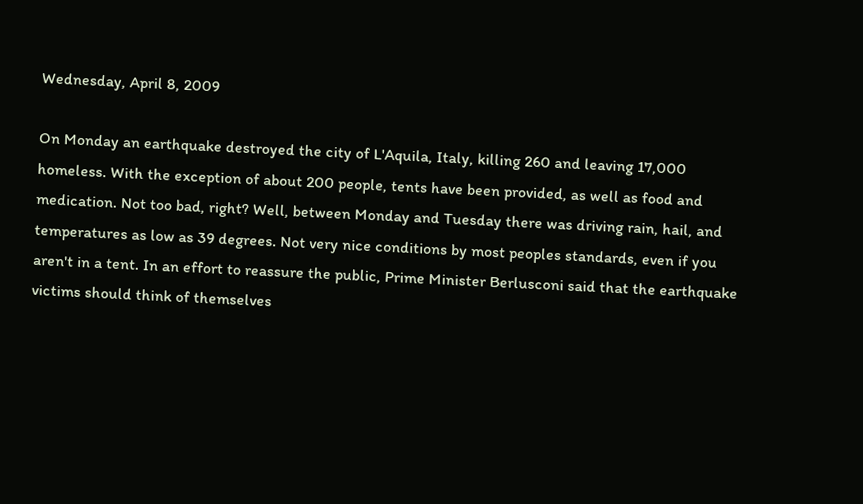Wednesday, April 8, 2009

On Monday an earthquake destroyed the city of L'Aquila, Italy, killing 260 and leaving 17,000 homeless. With the exception of about 200 people, tents have been provided, as well as food and medication. Not too bad, right? Well, between Monday and Tuesday there was driving rain, hail, and temperatures as low as 39 degrees. Not very nice conditions by most peoples standards, even if you aren't in a tent. In an effort to reassure the public, Prime Minister Berlusconi said that the earthquake victims should think of themselves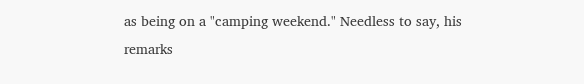as being on a "camping weekend." Needless to say, his remarks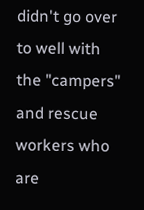didn't go over to well with the "campers" and rescue workers who are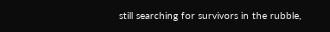still searching for survivors in the rubble,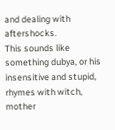and dealing with aftershocks.
This sounds like something dubya, or his insensitive and stupid, rhymes with witch, mother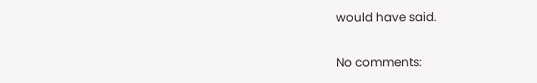would have said.

No comments: